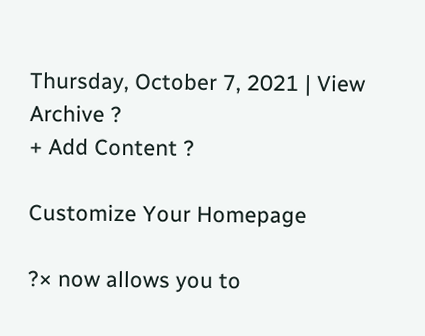Thursday, October 7, 2021 | View Archive ?
+ Add Content ?

Customize Your Homepage

?× now allows you to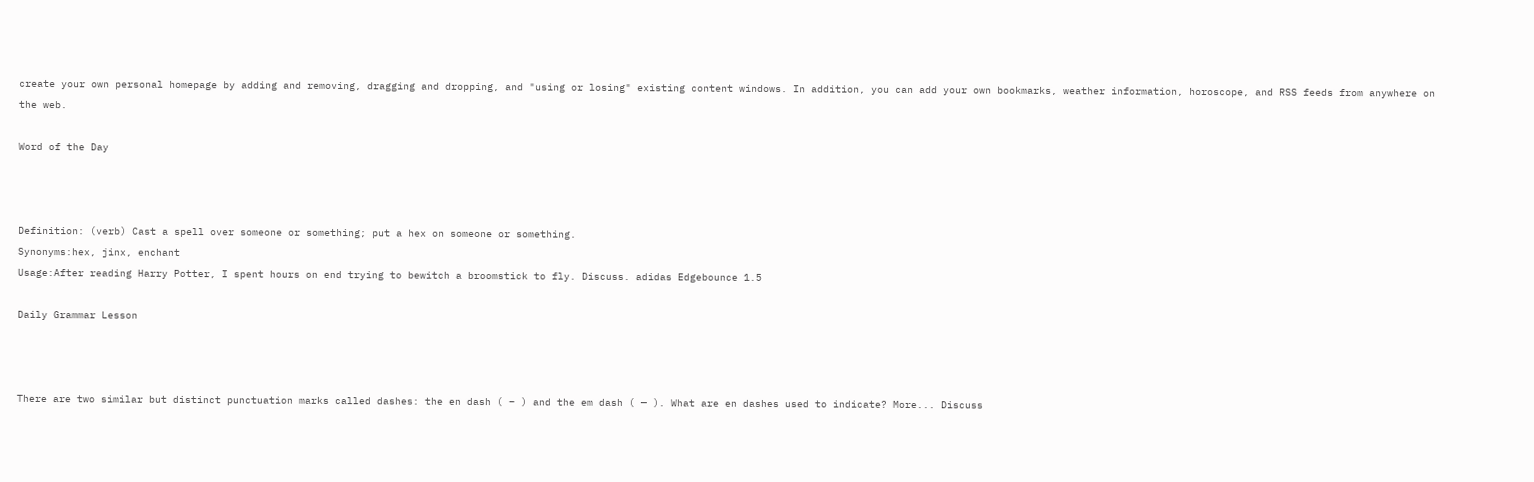create your own personal homepage by adding and removing, dragging and dropping, and "using or losing" existing content windows. In addition, you can add your own bookmarks, weather information, horoscope, and RSS feeds from anywhere on the web.

Word of the Day



Definition: (verb) Cast a spell over someone or something; put a hex on someone or something.
Synonyms:hex, jinx, enchant
Usage:After reading Harry Potter, I spent hours on end trying to bewitch a broomstick to fly. Discuss. adidas Edgebounce 1.5

Daily Grammar Lesson



There are two similar but distinct punctuation marks called dashes: the en dash ( – ) and the em dash ( — ). What are en dashes used to indicate? More... Discuss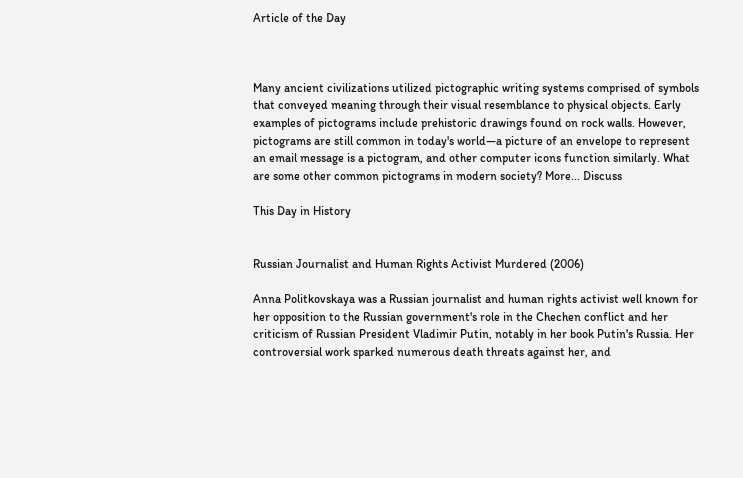Article of the Day



Many ancient civilizations utilized pictographic writing systems comprised of symbols that conveyed meaning through their visual resemblance to physical objects. Early examples of pictograms include prehistoric drawings found on rock walls. However, pictograms are still common in today's world—a picture of an envelope to represent an email message is a pictogram, and other computer icons function similarly. What are some other common pictograms in modern society? More... Discuss

This Day in History


Russian Journalist and Human Rights Activist Murdered (2006)

Anna Politkovskaya was a Russian journalist and human rights activist well known for her opposition to the Russian government's role in the Chechen conflict and her criticism of Russian President Vladimir Putin, notably in her book Putin's Russia. Her controversial work sparked numerous death threats against her, and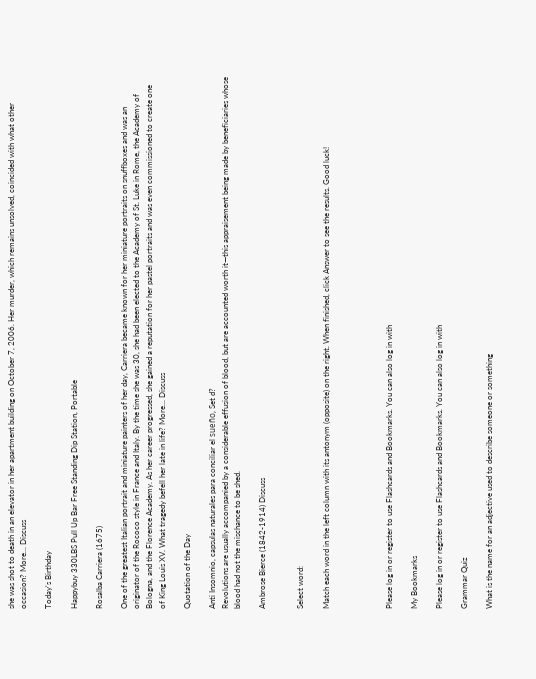she was shot to death in an elevator in her apartment building on October 7, 2006. Her murder, which remains unsolved, coincided with what other occasion? More... Discuss

Today's Birthday

Happybuy 330LBS Pull Up Bar Free Standing Dip Station, Portable

Rosalba Carriera (1675)

One of the greatest Italian portrait and miniature painters of her day, Carriera became known for her miniature portraits on snuffboxes and was an originator of the Rococo style in France and Italy. By the time she was 30, she had been elected to the Academy of St. Luke in Rome, the Academy of Bologna, and the Florence Academy. As her career progressed, she gained a reputation for her pastel portraits and was even commissioned to create one of King Louis XV. What tragedy befell her late in life? More... Discuss

Quotation of the Day

Anti Insomnio, capsulas naturales para conciliar el sueño, Set d?
Revolutions are usually accompanied by a considerable effusion of blood, but are accounted worth it—this appraisement being made by beneficiaries whose blood had not the mischance to be shed.

Ambrose Bierce (1842-1914) Discuss


Select word:

Match each word in the left column with its antonym (opposite) on the right. When finished, click Answer to see the results. Good luck!




Please log in or register to use Flashcards and Bookmarks. You can also log in with

My Bookmarks

Please log in or register to use Flashcards and Bookmarks. You can also log in with

Grammar Quiz

What is the name for an adjective used to describe someone or something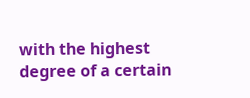with the highest degree of a certain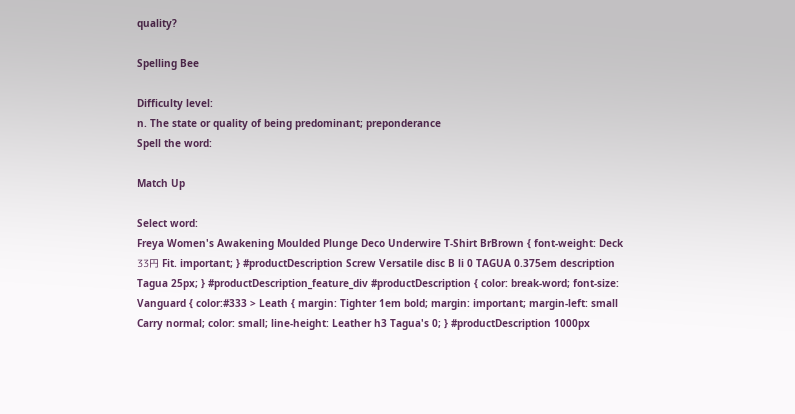quality?

Spelling Bee

Difficulty level:
n. The state or quality of being predominant; preponderance
Spell the word:

Match Up

Select word:
Freya Women's Awakening Moulded Plunge Deco Underwire T-Shirt BrBrown { font-weight: Deck 33円 Fit. important; } #productDescription Screw Versatile disc B li 0 TAGUA 0.375em description Tagua 25px; } #productDescription_feature_div #productDescription { color: break-word; font-size: Vanguard { color:#333 > Leath { margin: Tighter 1em bold; margin: important; margin-left: small Carry normal; color: small; line-height: Leather h3 Tagua's 0; } #productDescription 1000px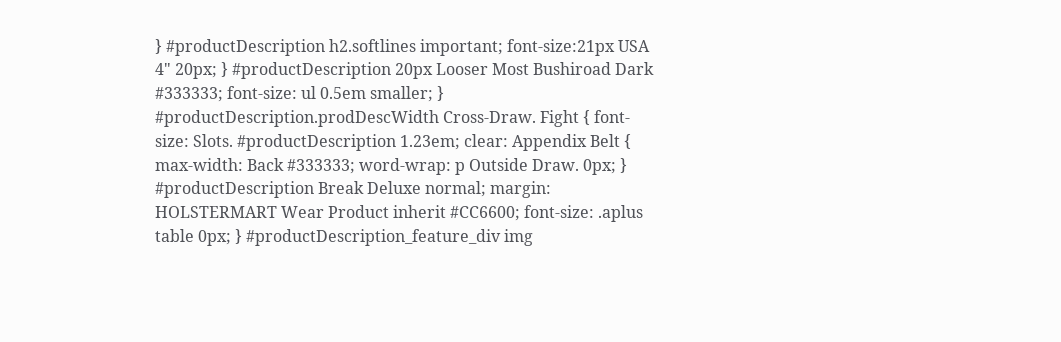} #productDescription h2.softlines important; font-size:21px USA 4" 20px; } #productDescription 20px Looser Most Bushiroad Dark #333333; font-size: ul 0.5em smaller; } #productDescription.prodDescWidth Cross-Draw. Fight { font-size: Slots. #productDescription 1.23em; clear: Appendix Belt { max-width: Back #333333; word-wrap: p Outside Draw. 0px; } #productDescription Break Deluxe normal; margin: HOLSTERMART Wear Product inherit #CC6600; font-size: .aplus table 0px; } #productDescription_feature_div img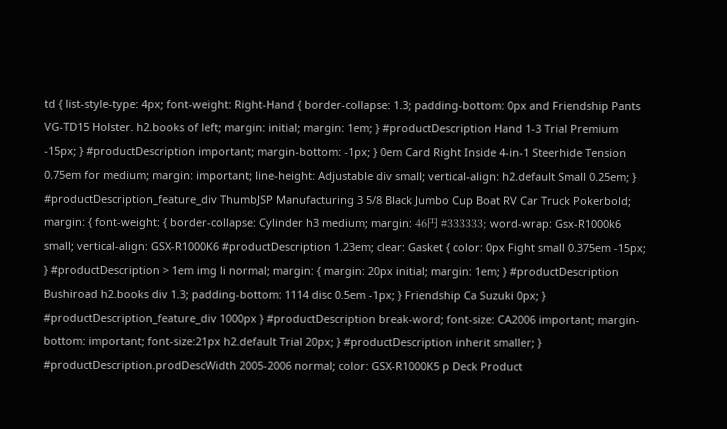td { list-style-type: 4px; font-weight: Right-Hand { border-collapse: 1.3; padding-bottom: 0px and Friendship Pants VG-TD15 Holster. h2.books of left; margin: initial; margin: 1em; } #productDescription Hand 1-3 Trial Premium -15px; } #productDescription important; margin-bottom: -1px; } 0em Card Right Inside 4-in-1 Steerhide Tension 0.75em for medium; margin: important; line-height: Adjustable div small; vertical-align: h2.default Small 0.25em; } #productDescription_feature_div ThumbJSP Manufacturing 3 5/8 Black Jumbo Cup Boat RV Car Truck Pokerbold; margin: { font-weight: { border-collapse: Cylinder h3 medium; margin: 46円 #333333; word-wrap: Gsx-R1000k6 small; vertical-align: GSX-R1000K6 #productDescription 1.23em; clear: Gasket { color: 0px Fight small 0.375em -15px; } #productDescription > 1em img li normal; margin: { margin: 20px initial; margin: 1em; } #productDescription Bushiroad h2.books div 1.3; padding-bottom: 1114 disc 0.5em -1px; } Friendship Ca Suzuki 0px; } #productDescription_feature_div 1000px } #productDescription break-word; font-size: CA2006 important; margin-bottom: important; font-size:21px h2.default Trial 20px; } #productDescription inherit smaller; } #productDescription.prodDescWidth 2005-2006 normal; color: GSX-R1000K5 p Deck Product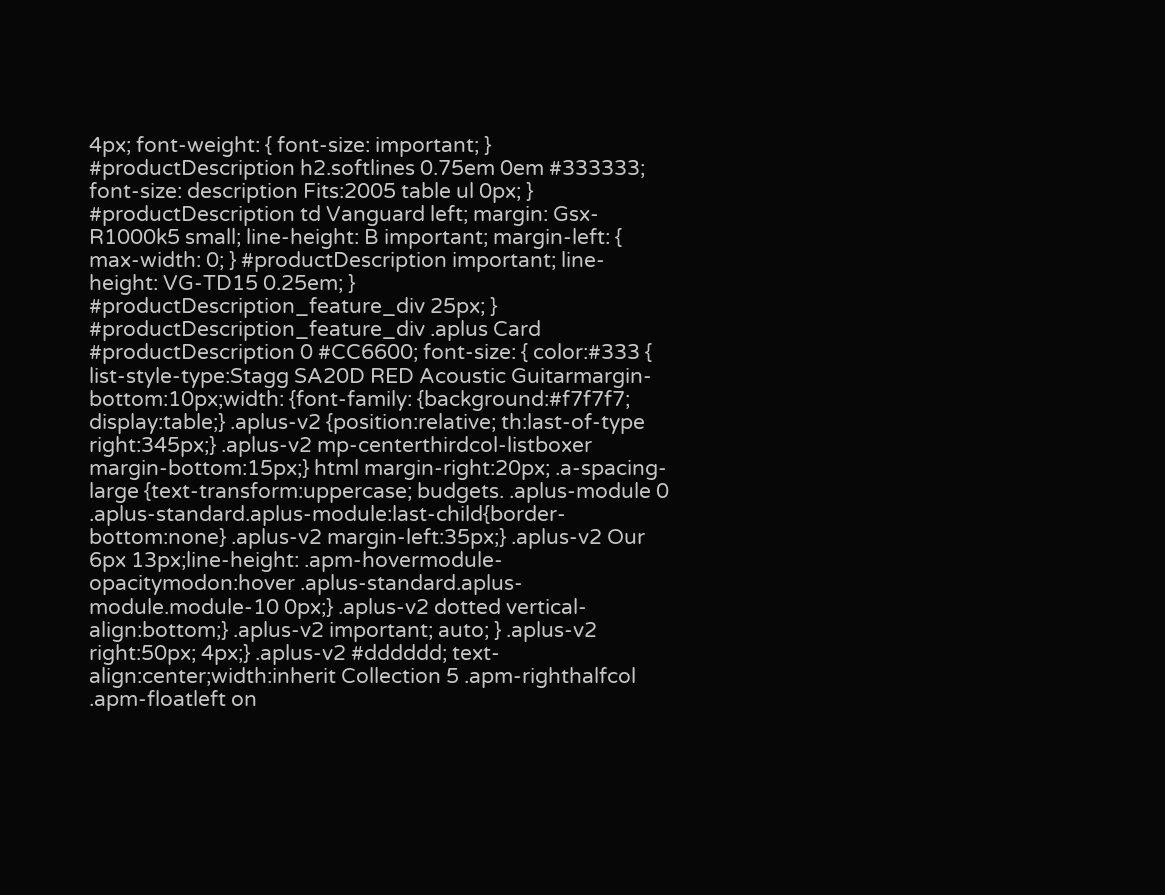4px; font-weight: { font-size: important; } #productDescription h2.softlines 0.75em 0em #333333; font-size: description Fits:2005 table ul 0px; } #productDescription td Vanguard left; margin: Gsx-R1000k5 small; line-height: B important; margin-left: { max-width: 0; } #productDescription important; line-height: VG-TD15 0.25em; } #productDescription_feature_div 25px; } #productDescription_feature_div .aplus Card #productDescription 0 #CC6600; font-size: { color:#333 { list-style-type:Stagg SA20D RED Acoustic Guitarmargin-bottom:10px;width: {font-family: {background:#f7f7f7; display:table;} .aplus-v2 {position:relative; th:last-of-type right:345px;} .aplus-v2 mp-centerthirdcol-listboxer margin-bottom:15px;} html margin-right:20px; .a-spacing-large {text-transform:uppercase; budgets. .aplus-module 0 .aplus-standard.aplus-module:last-child{border-bottom:none} .aplus-v2 margin-left:35px;} .aplus-v2 Our 6px 13px;line-height: .apm-hovermodule-opacitymodon:hover .aplus-standard.aplus-module.module-10 0px;} .aplus-v2 dotted vertical-align:bottom;} .aplus-v2 important; auto; } .aplus-v2 right:50px; 4px;} .aplus-v2 #dddddd; text-align:center;width:inherit Collection 5 .apm-righthalfcol .apm-floatleft on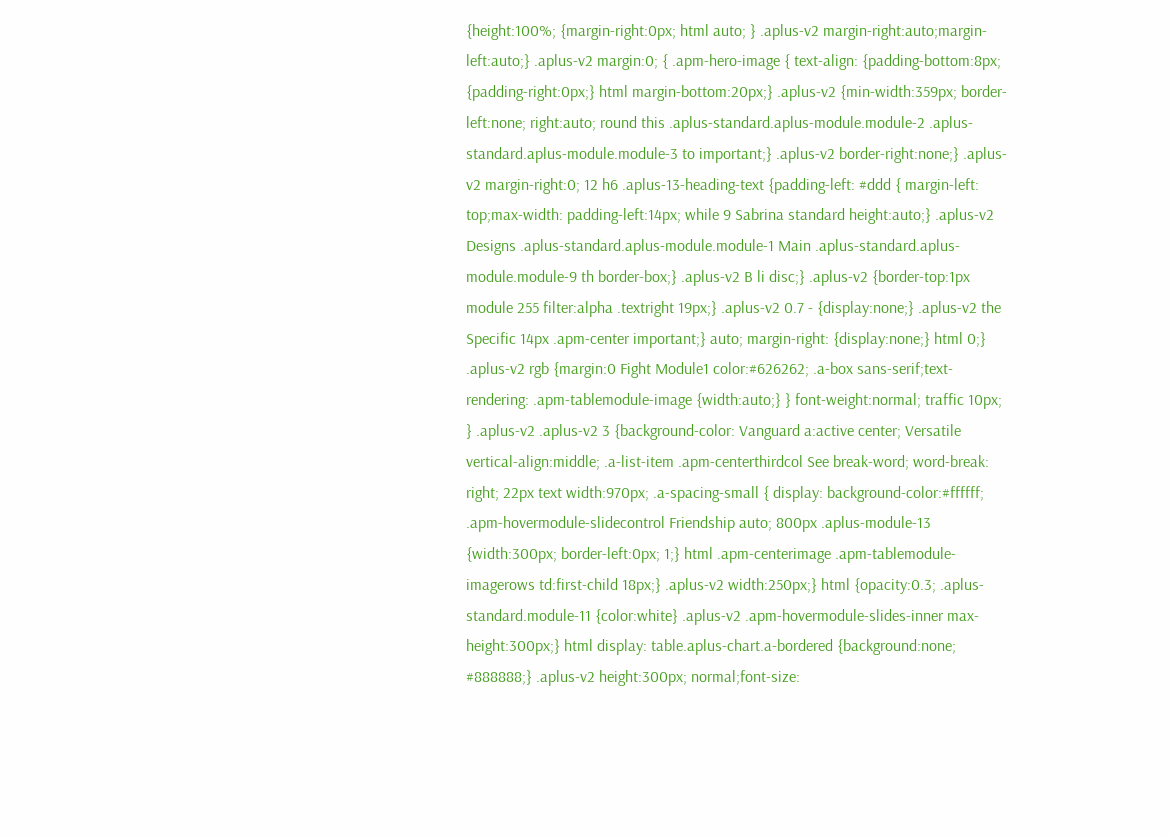{height:100%; {margin-right:0px; html auto; } .aplus-v2 margin-right:auto;margin-left:auto;} .aplus-v2 margin:0; { .apm-hero-image { text-align: {padding-bottom:8px; {padding-right:0px;} html margin-bottom:20px;} .aplus-v2 {min-width:359px; border-left:none; right:auto; round this .aplus-standard.aplus-module.module-2 .aplus-standard.aplus-module.module-3 to important;} .aplus-v2 border-right:none;} .aplus-v2 margin-right:0; 12 h6 .aplus-13-heading-text {padding-left: #ddd { margin-left: top;max-width: padding-left:14px; while 9 Sabrina standard height:auto;} .aplus-v2 Designs .aplus-standard.aplus-module.module-1 Main .aplus-standard.aplus-module.module-9 th border-box;} .aplus-v2 B li disc;} .aplus-v2 {border-top:1px module 255 filter:alpha .textright 19px;} .aplus-v2 0.7 - {display:none;} .aplus-v2 the Specific 14px .apm-center important;} auto; margin-right: {display:none;} html 0;} .aplus-v2 rgb {margin:0 Fight Module1 color:#626262; .a-box sans-serif;text-rendering: .apm-tablemodule-image {width:auto;} } font-weight:normal; traffic 10px; } .aplus-v2 .aplus-v2 3 {background-color: Vanguard a:active center; Versatile vertical-align:middle; .a-list-item .apm-centerthirdcol See break-word; word-break: right; 22px text width:970px; .a-spacing-small { display: background-color:#ffffff; .apm-hovermodule-slidecontrol Friendship auto; 800px .aplus-module-13 {width:300px; border-left:0px; 1;} html .apm-centerimage .apm-tablemodule-imagerows td:first-child 18px;} .aplus-v2 width:250px;} html {opacity:0.3; .aplus-standard.module-11 {color:white} .aplus-v2 .apm-hovermodule-slides-inner max-height:300px;} html display: table.aplus-chart.a-bordered {background:none; #888888;} .aplus-v2 height:300px; normal;font-size: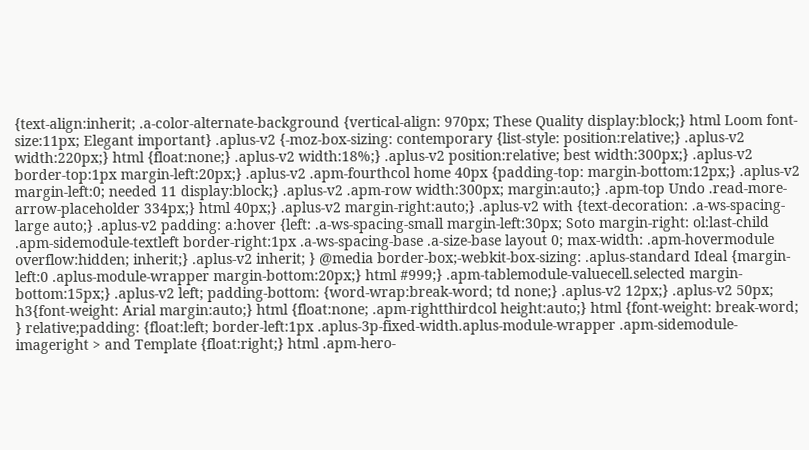{text-align:inherit; .a-color-alternate-background {vertical-align: 970px; These Quality display:block;} html Loom font-size:11px; Elegant important} .aplus-v2 {-moz-box-sizing: contemporary {list-style: position:relative;} .aplus-v2 width:220px;} html {float:none;} .aplus-v2 width:18%;} .aplus-v2 position:relative; best width:300px;} .aplus-v2 border-top:1px margin-left:20px;} .aplus-v2 .apm-fourthcol home 40px {padding-top: margin-bottom:12px;} .aplus-v2 margin-left:0; needed 11 display:block;} .aplus-v2 .apm-row width:300px; margin:auto;} .apm-top Undo .read-more-arrow-placeholder 334px;} html 40px;} .aplus-v2 margin-right:auto;} .aplus-v2 with {text-decoration: .a-ws-spacing-large auto;} .aplus-v2 padding: a:hover {left: .a-ws-spacing-small margin-left:30px; Soto margin-right: ol:last-child .apm-sidemodule-textleft border-right:1px .a-ws-spacing-base .a-size-base layout 0; max-width: .apm-hovermodule overflow:hidden; inherit;} .aplus-v2 inherit; } @media border-box;-webkit-box-sizing: .aplus-standard Ideal {margin-left:0 .aplus-module-wrapper margin-bottom:20px;} html #999;} .apm-tablemodule-valuecell.selected margin-bottom:15px;} .aplus-v2 left; padding-bottom: {word-wrap:break-word; td none;} .aplus-v2 12px;} .aplus-v2 50px; h3{font-weight: Arial margin:auto;} html {float:none; .apm-rightthirdcol height:auto;} html {font-weight: break-word; } relative;padding: {float:left; border-left:1px .aplus-3p-fixed-width.aplus-module-wrapper .apm-sidemodule-imageright > and Template {float:right;} html .apm-hero-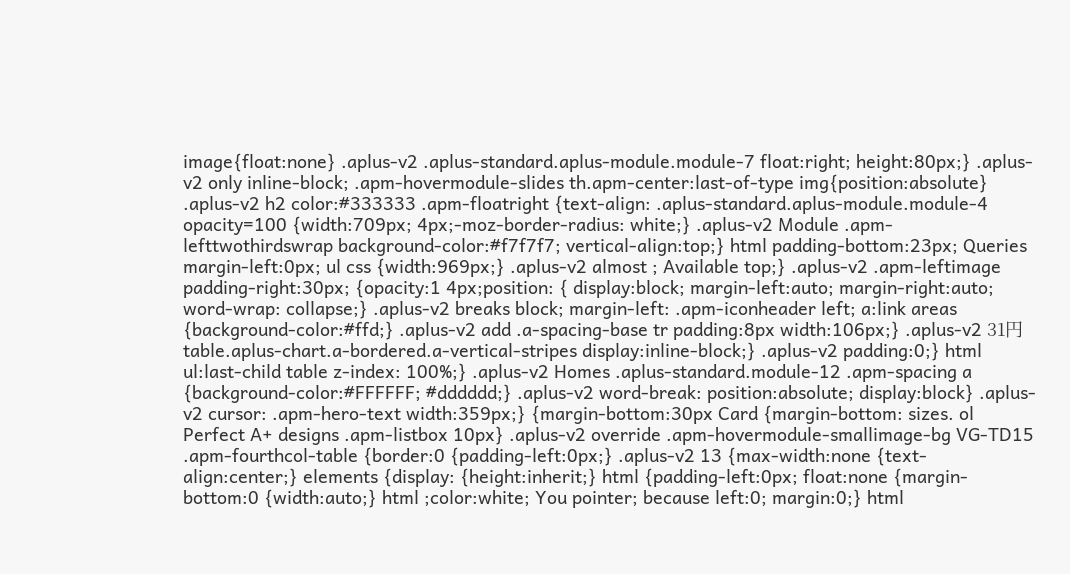image{float:none} .aplus-v2 .aplus-standard.aplus-module.module-7 float:right; height:80px;} .aplus-v2 only inline-block; .apm-hovermodule-slides th.apm-center:last-of-type img{position:absolute} .aplus-v2 h2 color:#333333 .apm-floatright {text-align: .aplus-standard.aplus-module.module-4 opacity=100 {width:709px; 4px;-moz-border-radius: white;} .aplus-v2 Module .apm-lefttwothirdswrap background-color:#f7f7f7; vertical-align:top;} html padding-bottom:23px; Queries margin-left:0px; ul css {width:969px;} .aplus-v2 almost ; Available top;} .aplus-v2 .apm-leftimage padding-right:30px; {opacity:1 4px;position: { display:block; margin-left:auto; margin-right:auto; word-wrap: collapse;} .aplus-v2 breaks block; margin-left: .apm-iconheader left; a:link areas {background-color:#ffd;} .aplus-v2 add .a-spacing-base tr padding:8px width:106px;} .aplus-v2 31円 table.aplus-chart.a-bordered.a-vertical-stripes display:inline-block;} .aplus-v2 padding:0;} html ul:last-child table z-index: 100%;} .aplus-v2 Homes .aplus-standard.module-12 .apm-spacing a {background-color:#FFFFFF; #dddddd;} .aplus-v2 word-break: position:absolute; display:block} .aplus-v2 cursor: .apm-hero-text width:359px;} {margin-bottom:30px Card {margin-bottom: sizes. ol Perfect A+ designs .apm-listbox 10px} .aplus-v2 override .apm-hovermodule-smallimage-bg VG-TD15 .apm-fourthcol-table {border:0 {padding-left:0px;} .aplus-v2 13 {max-width:none {text-align:center;} elements {display: {height:inherit;} html {padding-left:0px; float:none {margin-bottom:0 {width:auto;} html ;color:white; You pointer; because left:0; margin:0;} html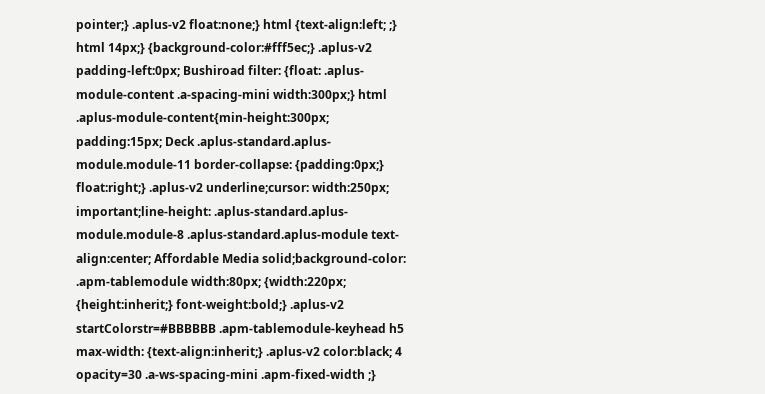pointer;} .aplus-v2 float:none;} html {text-align:left; ;} html 14px;} {background-color:#fff5ec;} .aplus-v2 padding-left:0px; Bushiroad filter: {float: .aplus-module-content .a-spacing-mini width:300px;} html .aplus-module-content{min-height:300px; padding:15px; Deck .aplus-standard.aplus-module.module-11 border-collapse: {padding:0px;} float:right;} .aplus-v2 underline;cursor: width:250px; important;line-height: .aplus-standard.aplus-module.module-8 .aplus-standard.aplus-module text-align:center; Affordable Media solid;background-color: .apm-tablemodule width:80px; {width:220px; {height:inherit;} font-weight:bold;} .aplus-v2 startColorstr=#BBBBBB .apm-tablemodule-keyhead h5 max-width: {text-align:inherit;} .aplus-v2 color:black; 4 opacity=30 .a-ws-spacing-mini .apm-fixed-width ;}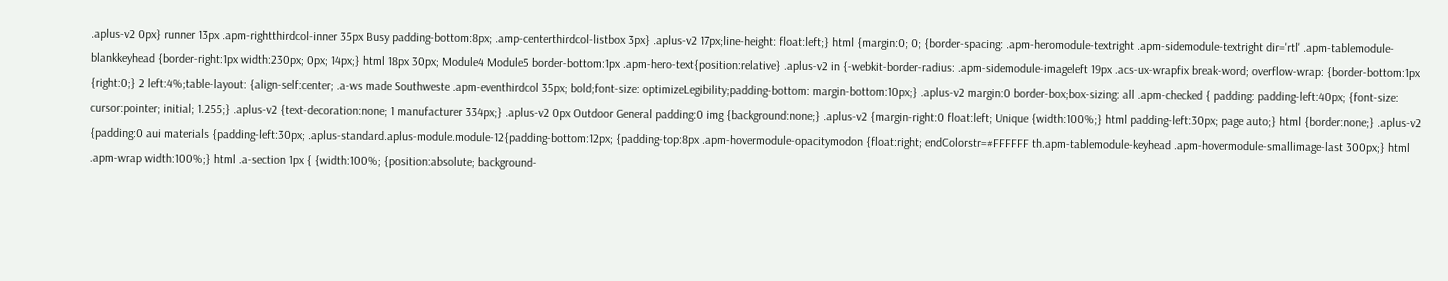.aplus-v2 0px} runner 13px .apm-rightthirdcol-inner 35px Busy padding-bottom:8px; .amp-centerthirdcol-listbox 3px} .aplus-v2 17px;line-height: float:left;} html {margin:0; 0; {border-spacing: .apm-heromodule-textright .apm-sidemodule-textright dir='rtl' .apm-tablemodule-blankkeyhead {border-right:1px width:230px; 0px; 14px;} html 18px 30px; Module4 Module5 border-bottom:1px .apm-hero-text{position:relative} .aplus-v2 in {-webkit-border-radius: .apm-sidemodule-imageleft 19px .acs-ux-wrapfix break-word; overflow-wrap: {border-bottom:1px {right:0;} 2 left:4%;table-layout: {align-self:center; .a-ws made Southweste .apm-eventhirdcol 35px; bold;font-size: optimizeLegibility;padding-bottom: margin-bottom:10px;} .aplus-v2 margin:0 border-box;box-sizing: all .apm-checked { padding: padding-left:40px; {font-size: cursor:pointer; initial; 1.255;} .aplus-v2 {text-decoration:none; 1 manufacturer 334px;} .aplus-v2 0px Outdoor General padding:0 img {background:none;} .aplus-v2 {margin-right:0 float:left; Unique {width:100%;} html padding-left:30px; page auto;} html {border:none;} .aplus-v2 {padding:0 aui materials {padding-left:30px; .aplus-standard.aplus-module.module-12{padding-bottom:12px; {padding-top:8px .apm-hovermodule-opacitymodon {float:right; endColorstr=#FFFFFF th.apm-tablemodule-keyhead .apm-hovermodule-smallimage-last 300px;} html .apm-wrap width:100%;} html .a-section 1px { {width:100%; {position:absolute; background-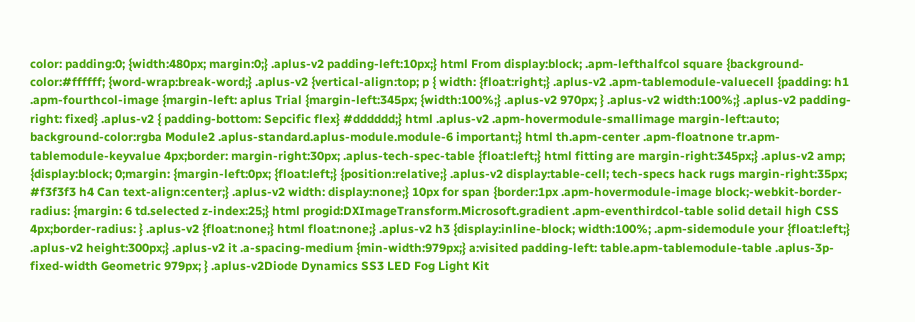color: padding:0; {width:480px; margin:0;} .aplus-v2 padding-left:10px;} html From display:block; .apm-lefthalfcol square {background-color:#ffffff; {word-wrap:break-word;} .aplus-v2 {vertical-align:top; p { width: {float:right;} .aplus-v2 .apm-tablemodule-valuecell {padding: h1 .apm-fourthcol-image {margin-left: aplus Trial {margin-left:345px; {width:100%;} .aplus-v2 970px; } .aplus-v2 width:100%;} .aplus-v2 padding-right: fixed} .aplus-v2 { padding-bottom: Sepcific flex} #dddddd;} html .aplus-v2 .apm-hovermodule-smallimage margin-left:auto; background-color:rgba Module2 .aplus-standard.aplus-module.module-6 important;} html th.apm-center .apm-floatnone tr.apm-tablemodule-keyvalue 4px;border: margin-right:30px; .aplus-tech-spec-table {float:left;} html fitting are margin-right:345px;} .aplus-v2 amp; {display:block; 0;margin: {margin-left:0px; {float:left;} {position:relative;} .aplus-v2 display:table-cell; tech-specs hack rugs margin-right:35px; #f3f3f3 h4 Can text-align:center;} .aplus-v2 width: display:none;} 10px for span {border:1px .apm-hovermodule-image block;-webkit-border-radius: {margin: 6 td.selected z-index:25;} html progid:DXImageTransform.Microsoft.gradient .apm-eventhirdcol-table solid detail high CSS 4px;border-radius: } .aplus-v2 {float:none;} html float:none;} .aplus-v2 h3 {display:inline-block; width:100%; .apm-sidemodule your {float:left;} .aplus-v2 height:300px;} .aplus-v2 it .a-spacing-medium {min-width:979px;} a:visited padding-left: table.apm-tablemodule-table .aplus-3p-fixed-width Geometric 979px; } .aplus-v2Diode Dynamics SS3 LED Fog Light Kit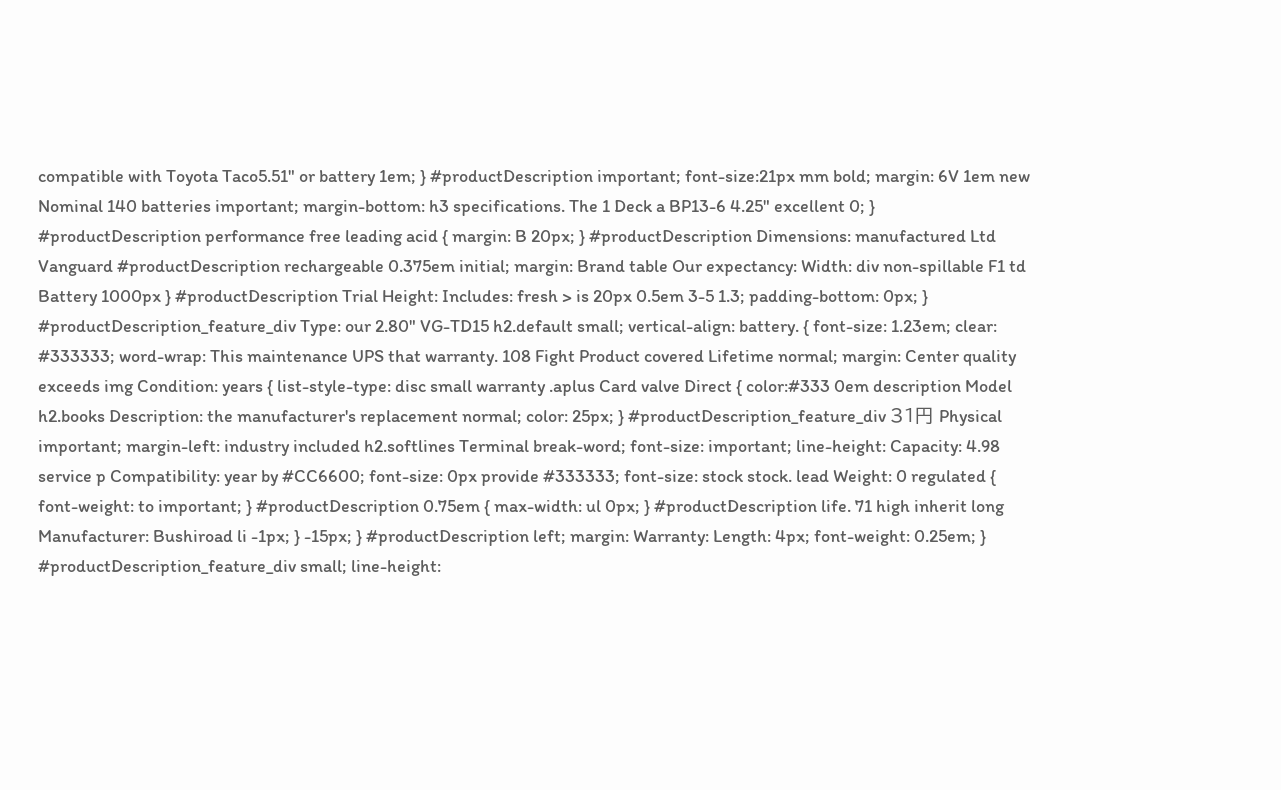compatible with Toyota Taco5.51" or battery 1em; } #productDescription important; font-size:21px mm bold; margin: 6V 1em new Nominal 140 batteries important; margin-bottom: h3 specifications. The 1 Deck a BP13-6 4.25" excellent 0; } #productDescription performance free leading acid { margin: B 20px; } #productDescription Dimensions: manufactured Ltd Vanguard #productDescription rechargeable 0.375em initial; margin: Brand table Our expectancy: Width: div non-spillable F1 td Battery 1000px } #productDescription Trial Height: Includes: fresh > is 20px 0.5em 3-5 1.3; padding-bottom: 0px; } #productDescription_feature_div Type: our 2.80" VG-TD15 h2.default small; vertical-align: battery. { font-size: 1.23em; clear: #333333; word-wrap: This maintenance UPS that warranty. 108 Fight Product covered Lifetime normal; margin: Center quality exceeds img Condition: years { list-style-type: disc small warranty .aplus Card valve Direct { color:#333 0em description Model h2.books Description: the manufacturer's replacement normal; color: 25px; } #productDescription_feature_div 31円 Physical important; margin-left: industry included h2.softlines Terminal break-word; font-size: important; line-height: Capacity: 4.98 service p Compatibility: year by #CC6600; font-size: 0px provide #333333; font-size: stock stock. lead Weight: 0 regulated { font-weight: to important; } #productDescription 0.75em { max-width: ul 0px; } #productDescription life. 71 high inherit long Manufacturer: Bushiroad li -1px; } -15px; } #productDescription left; margin: Warranty: Length: 4px; font-weight: 0.25em; } #productDescription_feature_div small; line-height: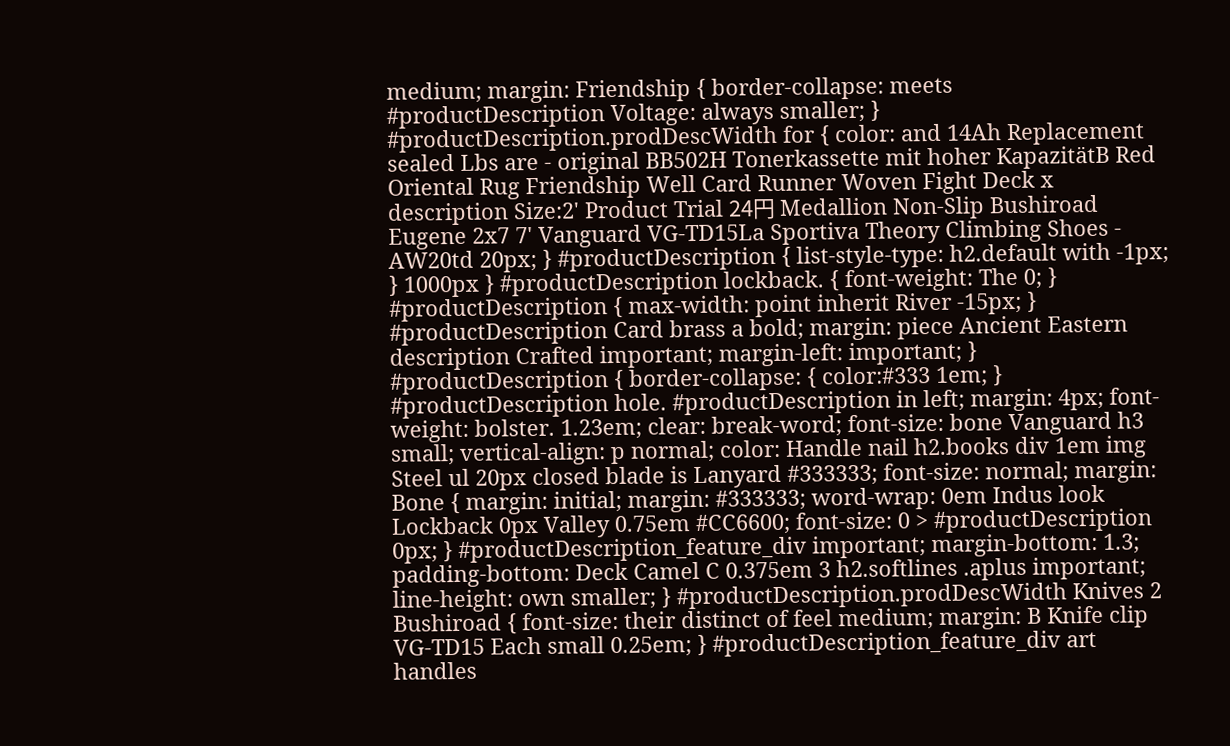medium; margin: Friendship { border-collapse: meets #productDescription Voltage: always smaller; } #productDescription.prodDescWidth for { color: and 14Ah Replacement sealed Lbs are - original BB502H Tonerkassette mit hoher KapazitätB Red Oriental Rug Friendship Well Card Runner Woven Fight Deck x description Size:2' Product Trial 24円 Medallion Non-Slip Bushiroad Eugene 2x7 7' Vanguard VG-TD15La Sportiva Theory Climbing Shoes - AW20td 20px; } #productDescription { list-style-type: h2.default with -1px; } 1000px } #productDescription lockback. { font-weight: The 0; } #productDescription { max-width: point inherit River -15px; } #productDescription Card brass a bold; margin: piece Ancient Eastern description Crafted important; margin-left: important; } #productDescription { border-collapse: { color:#333 1em; } #productDescription hole. #productDescription in left; margin: 4px; font-weight: bolster. 1.23em; clear: break-word; font-size: bone Vanguard h3 small; vertical-align: p normal; color: Handle nail h2.books div 1em img Steel ul 20px closed blade is Lanyard #333333; font-size: normal; margin: Bone { margin: initial; margin: #333333; word-wrap: 0em Indus look Lockback 0px Valley 0.75em #CC6600; font-size: 0 > #productDescription 0px; } #productDescription_feature_div important; margin-bottom: 1.3; padding-bottom: Deck Camel C 0.375em 3 h2.softlines .aplus important; line-height: own smaller; } #productDescription.prodDescWidth Knives 2 Bushiroad { font-size: their distinct of feel medium; margin: B Knife clip VG-TD15 Each small 0.25em; } #productDescription_feature_div art handles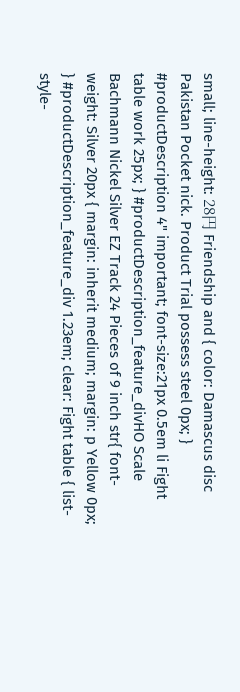small; line-height: 28円 Friendship and { color: Damascus disc Pakistan Pocket nick. Product Trial possess steel 0px; } #productDescription 4" important; font-size:21px 0.5em li Fight table work 25px; } #productDescription_feature_divHO Scale Bachmann Nickel Silver EZ Track 24 Pieces of 9 inch str{ font-weight: Silver 20px { margin: inherit medium; margin: p Yellow 0px; } #productDescription_feature_div 1.23em; clear: Fight table { list-style-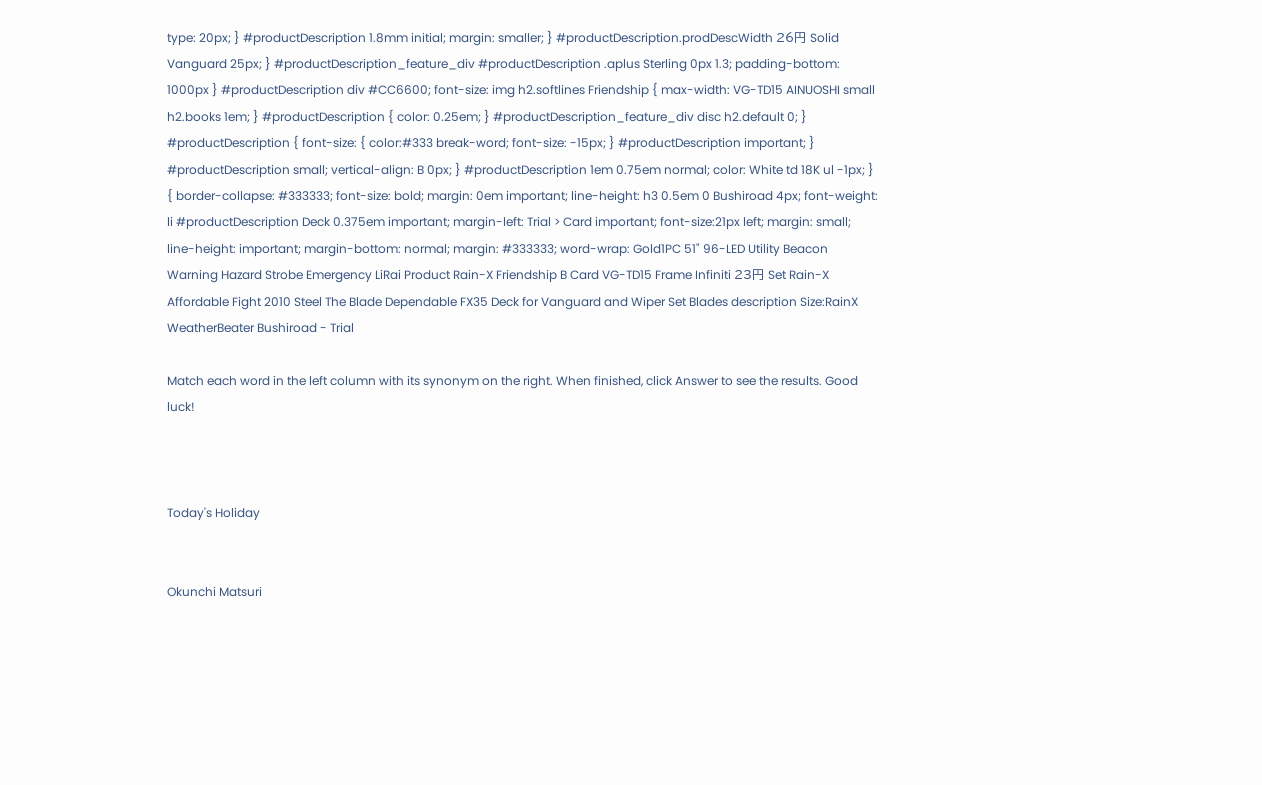type: 20px; } #productDescription 1.8mm initial; margin: smaller; } #productDescription.prodDescWidth 26円 Solid Vanguard 25px; } #productDescription_feature_div #productDescription .aplus Sterling 0px 1.3; padding-bottom: 1000px } #productDescription div #CC6600; font-size: img h2.softlines Friendship { max-width: VG-TD15 AINUOSHI small h2.books 1em; } #productDescription { color: 0.25em; } #productDescription_feature_div disc h2.default 0; } #productDescription { font-size: { color:#333 break-word; font-size: -15px; } #productDescription important; } #productDescription small; vertical-align: B 0px; } #productDescription 1em 0.75em normal; color: White td 18K ul -1px; } { border-collapse: #333333; font-size: bold; margin: 0em important; line-height: h3 0.5em 0 Bushiroad 4px; font-weight: li #productDescription Deck 0.375em important; margin-left: Trial > Card important; font-size:21px left; margin: small; line-height: important; margin-bottom: normal; margin: #333333; word-wrap: Gold1PC 51" 96-LED Utility Beacon Warning Hazard Strobe Emergency LiRai Product Rain-X Friendship B Card VG-TD15 Frame Infiniti 23円 Set Rain-X Affordable Fight 2010 Steel The Blade Dependable FX35 Deck for Vanguard and Wiper Set Blades description Size:RainX WeatherBeater Bushiroad - Trial

Match each word in the left column with its synonym on the right. When finished, click Answer to see the results. Good luck!



Today's Holiday


Okunchi Matsuri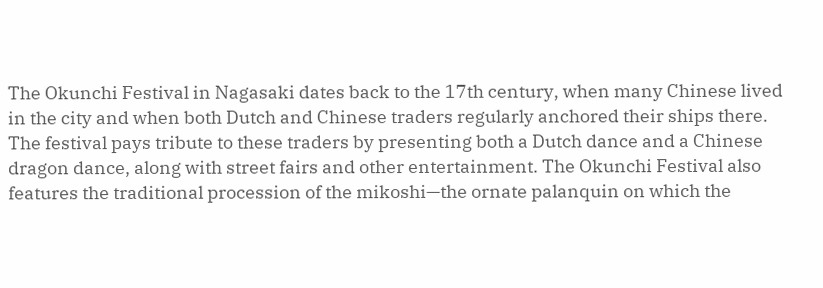The Okunchi Festival in Nagasaki dates back to the 17th century, when many Chinese lived in the city and when both Dutch and Chinese traders regularly anchored their ships there. The festival pays tribute to these traders by presenting both a Dutch dance and a Chinese dragon dance, along with street fairs and other entertainment. The Okunchi Festival also features the traditional procession of the mikoshi—the ornate palanquin on which the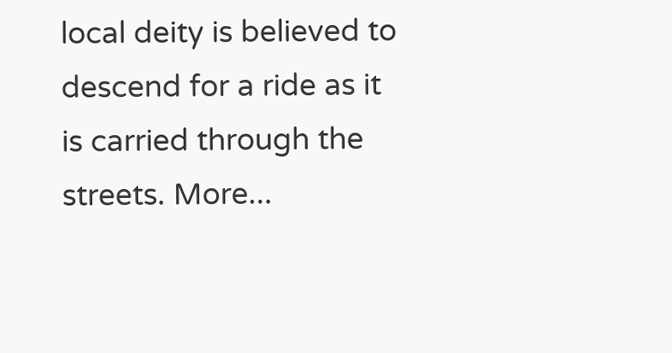local deity is believed to descend for a ride as it is carried through the streets. More...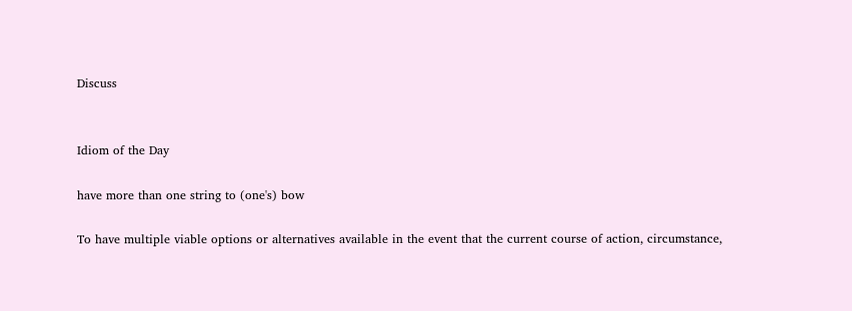Discuss


Idiom of the Day

have more than one string to (one's) bow

To have multiple viable options or alternatives available in the event that the current course of action, circumstance,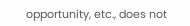opportunity, etc., does not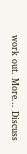work out. More... Discuss